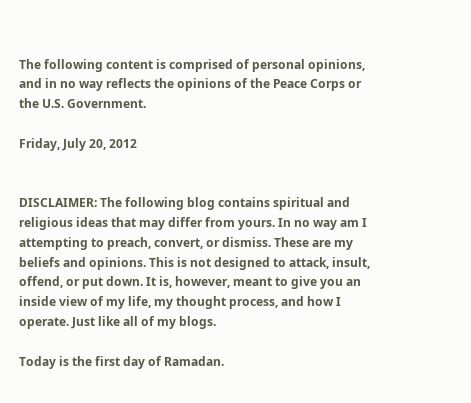The following content is comprised of personal opinions, and in no way reflects the opinions of the Peace Corps or the U.S. Government.

Friday, July 20, 2012


DISCLAIMER: The following blog contains spiritual and religious ideas that may differ from yours. In no way am I attempting to preach, convert, or dismiss. These are my beliefs and opinions. This is not designed to attack, insult, offend, or put down. It is, however, meant to give you an inside view of my life, my thought process, and how I operate. Just like all of my blogs.

Today is the first day of Ramadan.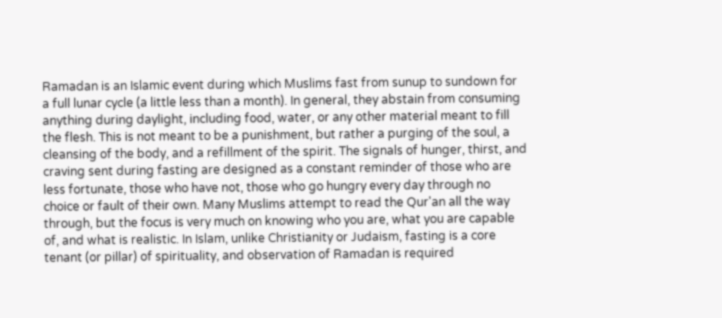Ramadan is an Islamic event during which Muslims fast from sunup to sundown for a full lunar cycle (a little less than a month). In general, they abstain from consuming anything during daylight, including food, water, or any other material meant to fill the flesh. This is not meant to be a punishment, but rather a purging of the soul, a cleansing of the body, and a refillment of the spirit. The signals of hunger, thirst, and craving sent during fasting are designed as a constant reminder of those who are less fortunate, those who have not, those who go hungry every day through no choice or fault of their own. Many Muslims attempt to read the Qur'an all the way through, but the focus is very much on knowing who you are, what you are capable of, and what is realistic. In Islam, unlike Christianity or Judaism, fasting is a core tenant (or pillar) of spirituality, and observation of Ramadan is required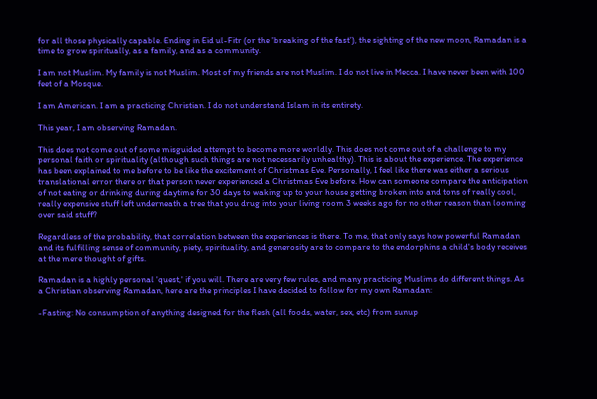for all those physically capable. Ending in Eid ul-Fitr (or the 'breaking of the fast'), the sighting of the new moon, Ramadan is a time to grow spiritually, as a family, and as a community.

I am not Muslim. My family is not Muslim. Most of my friends are not Muslim. I do not live in Mecca. I have never been with 100 feet of a Mosque.

I am American. I am a practicing Christian. I do not understand Islam in its entirety.

This year, I am observing Ramadan.

This does not come out of some misguided attempt to become more worldly. This does not come out of a challenge to my personal faith or spirituality (although such things are not necessarily unhealthy). This is about the experience. The experience has been explained to me before to be like the excitement of Christmas Eve. Personally, I feel like there was either a serious translational error there or that person never experienced a Christmas Eve before. How can someone compare the anticipation of not eating or drinking during daytime for 30 days to waking up to your house getting broken into and tons of really cool, really expensive stuff left underneath a tree that you drug into your living room 3 weeks ago for no other reason than looming over said stuff?

Regardless of the probability, that correlation between the experiences is there. To me, that only says how powerful Ramadan and its fulfilling sense of community, piety, spirituality, and generosity are to compare to the endorphins a child's body receives at the mere thought of gifts.

Ramadan is a highly personal 'quest,' if you will. There are very few rules, and many practicing Muslims do different things. As a Christian observing Ramadan, here are the principles I have decided to follow for my own Ramadan:

-Fasting: No consumption of anything designed for the flesh (all foods, water, sex, etc) from sunup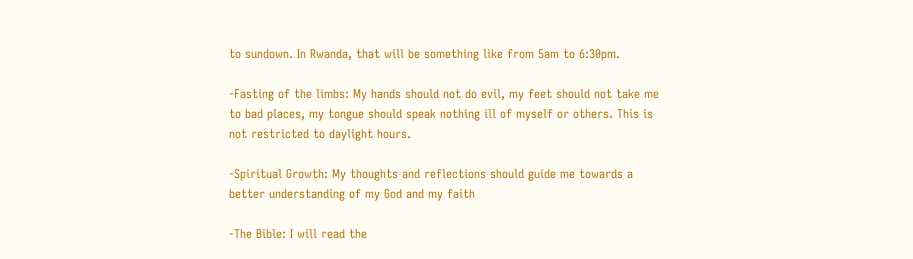to sundown. In Rwanda, that will be something like from 5am to 6:30pm.

-Fasting of the limbs: My hands should not do evil, my feet should not take me to bad places, my tongue should speak nothing ill of myself or others. This is not restricted to daylight hours.

-Spiritual Growth: My thoughts and reflections should guide me towards a better understanding of my God and my faith

-The Bible: I will read the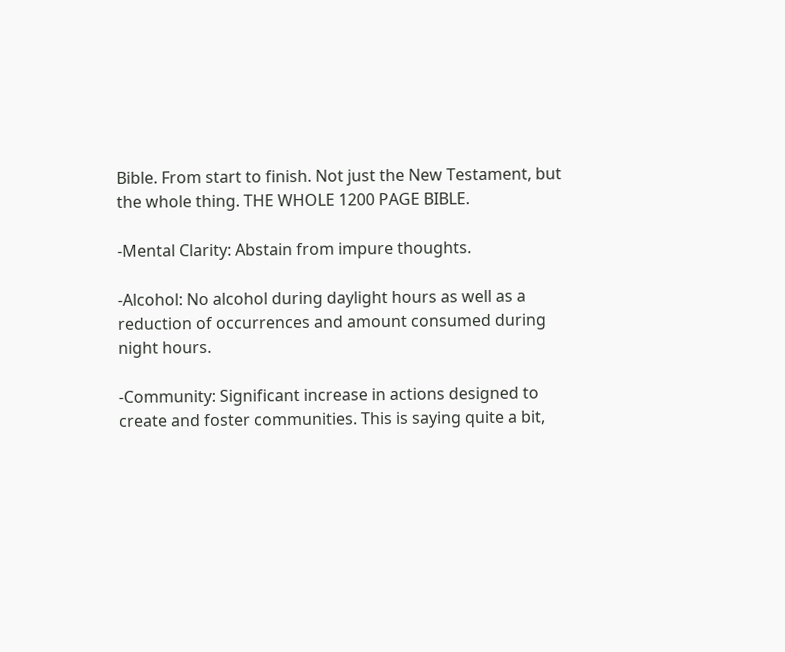Bible. From start to finish. Not just the New Testament, but the whole thing. THE WHOLE 1200 PAGE BIBLE.

-Mental Clarity: Abstain from impure thoughts.

-Alcohol: No alcohol during daylight hours as well as a reduction of occurrences and amount consumed during night hours.

-Community: Significant increase in actions designed to create and foster communities. This is saying quite a bit,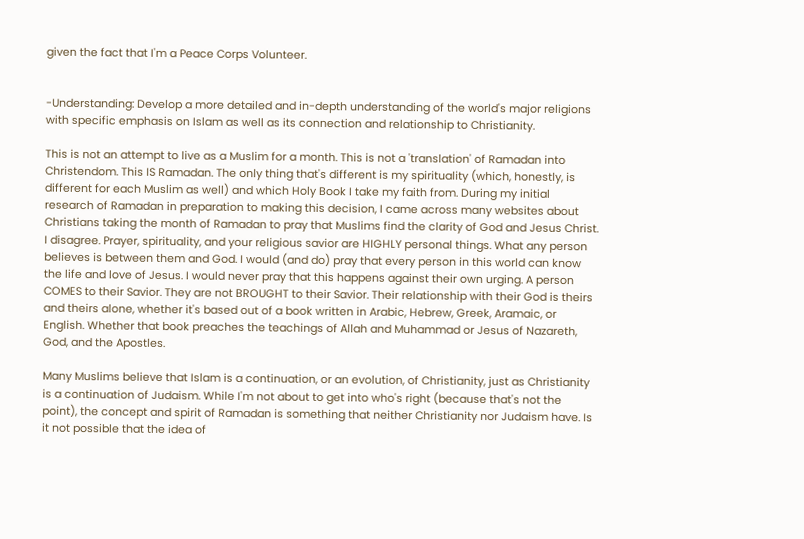given the fact that I'm a Peace Corps Volunteer.


-Understanding: Develop a more detailed and in-depth understanding of the world's major religions with specific emphasis on Islam as well as its connection and relationship to Christianity.

This is not an attempt to live as a Muslim for a month. This is not a 'translation' of Ramadan into Christendom. This IS Ramadan. The only thing that's different is my spirituality (which, honestly, is different for each Muslim as well) and which Holy Book I take my faith from. During my initial research of Ramadan in preparation to making this decision, I came across many websites about Christians taking the month of Ramadan to pray that Muslims find the clarity of God and Jesus Christ. I disagree. Prayer, spirituality, and your religious savior are HIGHLY personal things. What any person believes is between them and God. I would (and do) pray that every person in this world can know the life and love of Jesus. I would never pray that this happens against their own urging. A person COMES to their Savior. They are not BROUGHT to their Savior. Their relationship with their God is theirs and theirs alone, whether it's based out of a book written in Arabic, Hebrew, Greek, Aramaic, or English. Whether that book preaches the teachings of Allah and Muhammad or Jesus of Nazareth, God, and the Apostles.

Many Muslims believe that Islam is a continuation, or an evolution, of Christianity, just as Christianity is a continuation of Judaism. While I'm not about to get into who's right (because that's not the point), the concept and spirit of Ramadan is something that neither Christianity nor Judaism have. Is it not possible that the idea of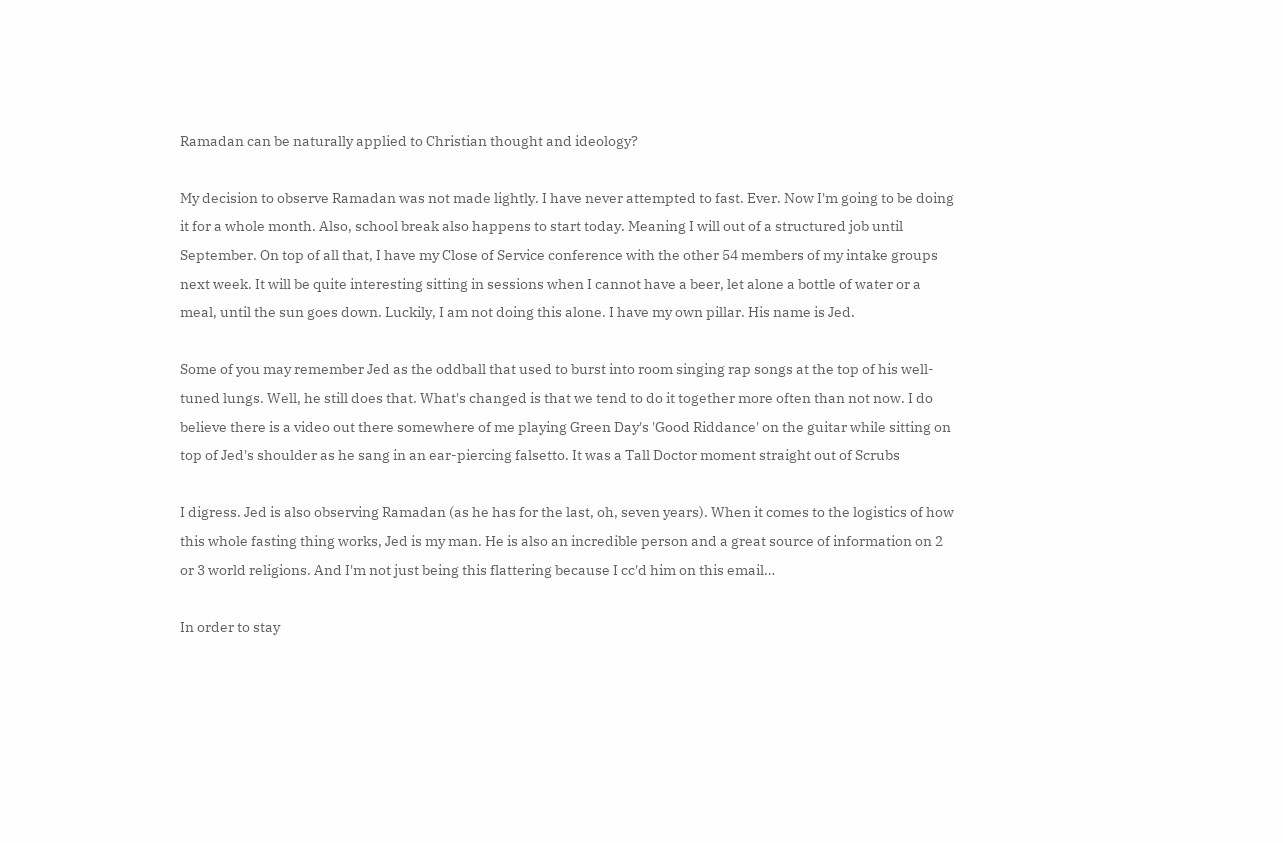Ramadan can be naturally applied to Christian thought and ideology?

My decision to observe Ramadan was not made lightly. I have never attempted to fast. Ever. Now I'm going to be doing it for a whole month. Also, school break also happens to start today. Meaning I will out of a structured job until September. On top of all that, I have my Close of Service conference with the other 54 members of my intake groups next week. It will be quite interesting sitting in sessions when I cannot have a beer, let alone a bottle of water or a meal, until the sun goes down. Luckily, I am not doing this alone. I have my own pillar. His name is Jed.

Some of you may remember Jed as the oddball that used to burst into room singing rap songs at the top of his well-tuned lungs. Well, he still does that. What's changed is that we tend to do it together more often than not now. I do believe there is a video out there somewhere of me playing Green Day's 'Good Riddance' on the guitar while sitting on top of Jed's shoulder as he sang in an ear-piercing falsetto. It was a Tall Doctor moment straight out of Scrubs

I digress. Jed is also observing Ramadan (as he has for the last, oh, seven years). When it comes to the logistics of how this whole fasting thing works, Jed is my man. He is also an incredible person and a great source of information on 2 or 3 world religions. And I'm not just being this flattering because I cc'd him on this email…

In order to stay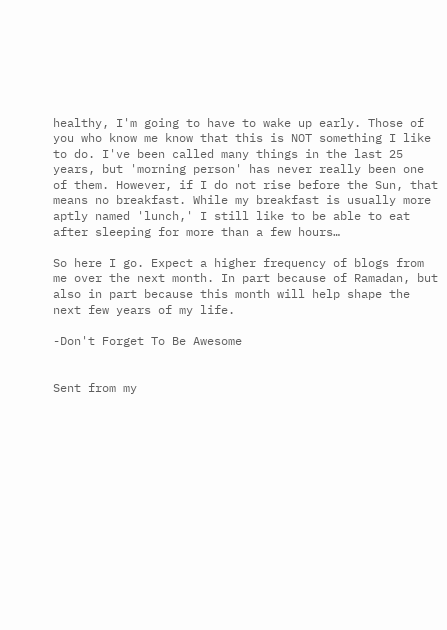healthy, I'm going to have to wake up early. Those of you who know me know that this is NOT something I like to do. I've been called many things in the last 25 years, but 'morning person' has never really been one of them. However, if I do not rise before the Sun, that means no breakfast. While my breakfast is usually more aptly named 'lunch,' I still like to be able to eat after sleeping for more than a few hours…

So here I go. Expect a higher frequency of blogs from me over the next month. In part because of Ramadan, but also in part because this month will help shape the next few years of my life.

-Don't Forget To Be Awesome


Sent from my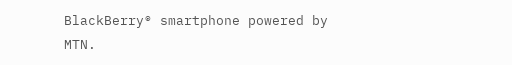BlackBerry® smartphone powered by MTN.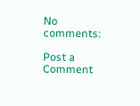No comments:

Post a Comment